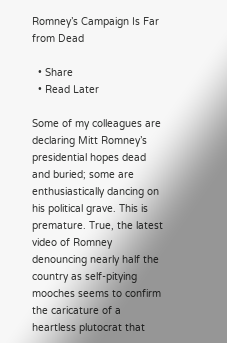Romney’s Campaign Is Far from Dead

  • Share
  • Read Later

Some of my colleagues are declaring Mitt Romney’s presidential hopes dead and buried; some are enthusiastically dancing on his political grave. This is premature. True, the latest video of Romney denouncing nearly half the country as self-pitying mooches seems to confirm the caricature of a heartless plutocrat that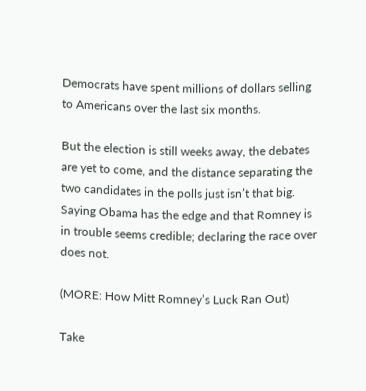Democrats have spent millions of dollars selling to Americans over the last six months.

But the election is still weeks away, the debates are yet to come, and the distance separating the two candidates in the polls just isn’t that big. Saying Obama has the edge and that Romney is in trouble seems credible; declaring the race over does not.

(MORE: How Mitt Romney’s Luck Ran Out)

Take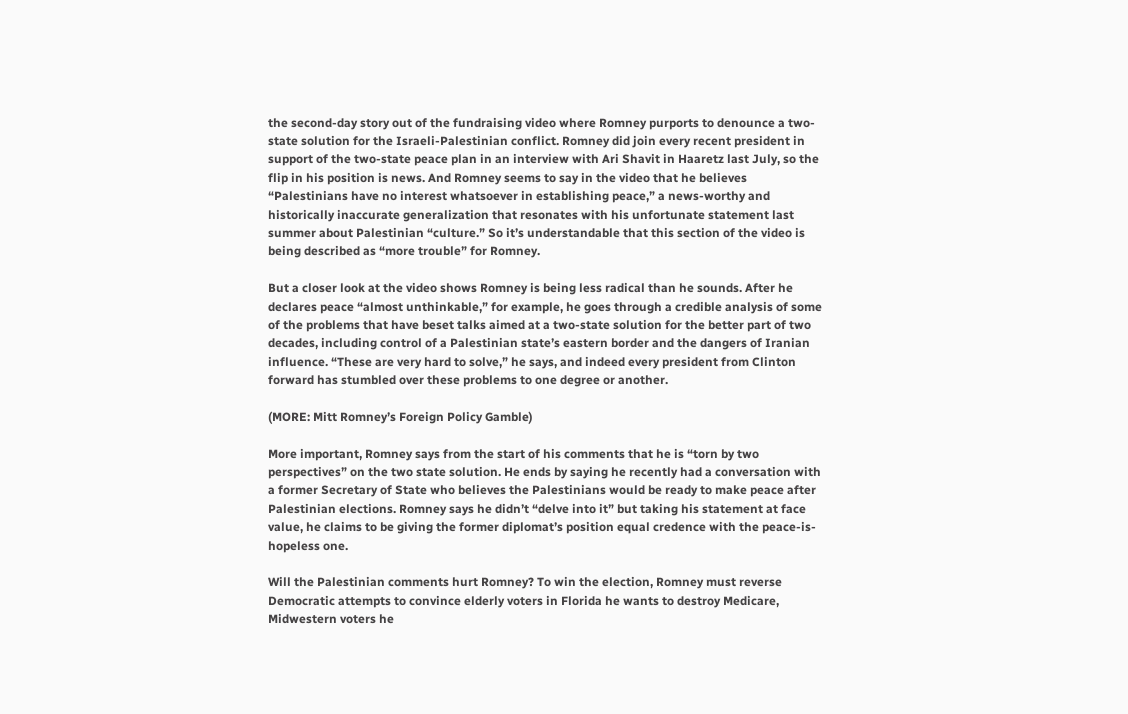the second-day story out of the fundraising video where Romney purports to denounce a two-state solution for the Israeli-Palestinian conflict. Romney did join every recent president in support of the two-state peace plan in an interview with Ari Shavit in Haaretz last July, so the flip in his position is news. And Romney seems to say in the video that he believes “Palestinians have no interest whatsoever in establishing peace,” a news-worthy and historically inaccurate generalization that resonates with his unfortunate statement last summer about Palestinian “culture.” So it’s understandable that this section of the video is being described as “more trouble” for Romney.

But a closer look at the video shows Romney is being less radical than he sounds. After he declares peace “almost unthinkable,” for example, he goes through a credible analysis of some of the problems that have beset talks aimed at a two-state solution for the better part of two decades, including control of a Palestinian state’s eastern border and the dangers of Iranian influence. “These are very hard to solve,” he says, and indeed every president from Clinton forward has stumbled over these problems to one degree or another.

(MORE: Mitt Romney’s Foreign Policy Gamble)

More important, Romney says from the start of his comments that he is “torn by two perspectives” on the two state solution. He ends by saying he recently had a conversation with a former Secretary of State who believes the Palestinians would be ready to make peace after Palestinian elections. Romney says he didn’t “delve into it” but taking his statement at face value, he claims to be giving the former diplomat’s position equal credence with the peace-is-hopeless one.

Will the Palestinian comments hurt Romney? To win the election, Romney must reverse Democratic attempts to convince elderly voters in Florida he wants to destroy Medicare, Midwestern voters he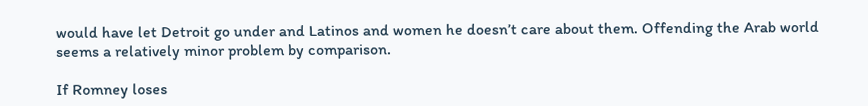would have let Detroit go under and Latinos and women he doesn’t care about them. Offending the Arab world seems a relatively minor problem by comparison.

If Romney loses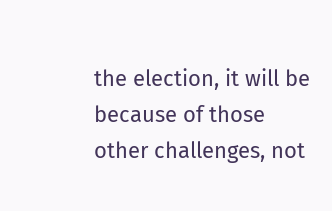the election, it will be because of those other challenges, not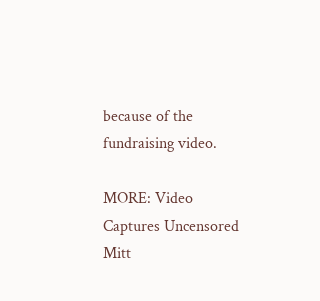because of the fundraising video.

MORE: Video Captures Uncensored Mitt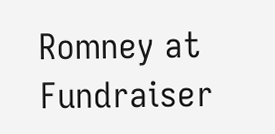Romney at Fundraiser